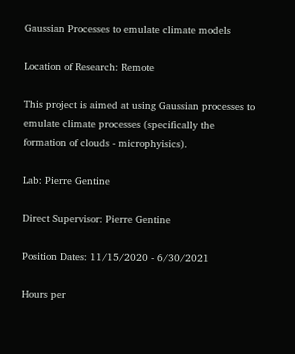Gaussian Processes to emulate climate models

Location of Research: Remote

This project is aimed at using Gaussian processes to emulate climate processes (specifically the formation of clouds - microphyisics).

Lab: Pierre Gentine

Direct Supervisor: Pierre Gentine

Position Dates: 11/15/2020 - 6/30/2021

Hours per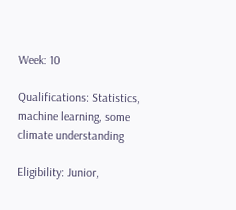Week: 10

Qualifications: Statistics, machine learning, some climate understanding

Eligibility: Junior,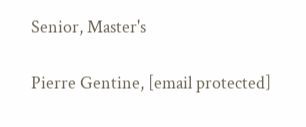Senior, Master's

Pierre Gentine, [email protected]